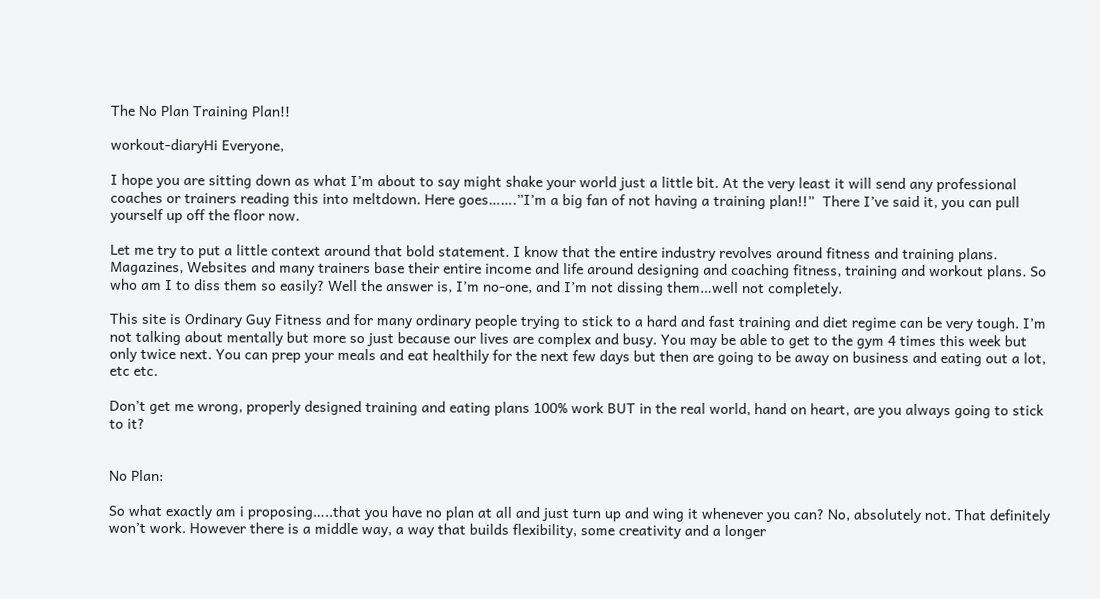The No Plan Training Plan!!

workout-diaryHi Everyone,

I hope you are sitting down as what I’m about to say might shake your world just a little bit. At the very least it will send any professional coaches or trainers reading this into meltdown. Here goes…….”I’m a big fan of not having a training plan!!”  There I’ve said it, you can pull yourself up off the floor now.

Let me try to put a little context around that bold statement. I know that the entire industry revolves around fitness and training plans. Magazines, Websites and many trainers base their entire income and life around designing and coaching fitness, training and workout plans. So who am I to diss them so easily? Well the answer is, I’m no-one, and I’m not dissing them…well not completely.

This site is Ordinary Guy Fitness and for many ordinary people trying to stick to a hard and fast training and diet regime can be very tough. I’m not talking about mentally but more so just because our lives are complex and busy. You may be able to get to the gym 4 times this week but only twice next. You can prep your meals and eat healthily for the next few days but then are going to be away on business and eating out a lot, etc etc.

Don’t get me wrong, properly designed training and eating plans 100% work BUT in the real world, hand on heart, are you always going to stick to it?


No Plan:

So what exactly am i proposing…..that you have no plan at all and just turn up and wing it whenever you can? No, absolutely not. That definitely won’t work. However there is a middle way, a way that builds flexibility, some creativity and a longer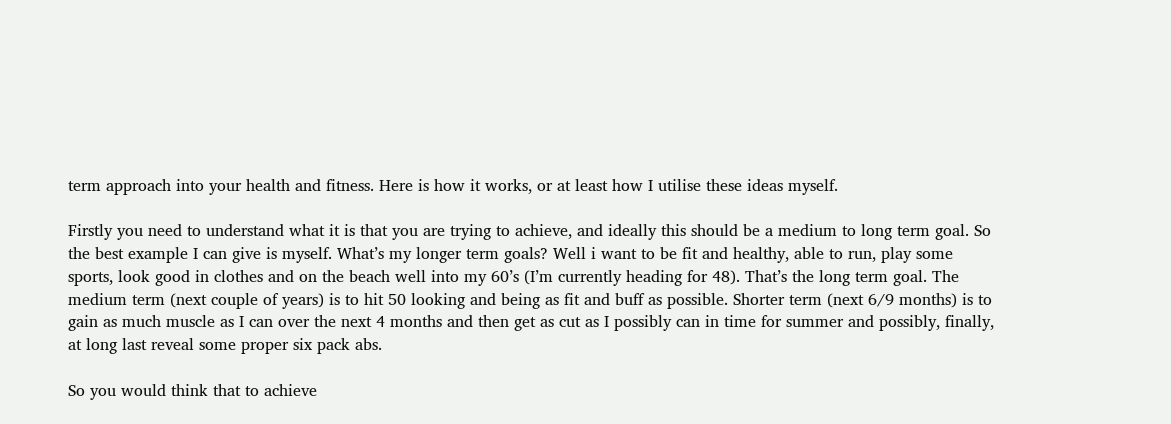term approach into your health and fitness. Here is how it works, or at least how I utilise these ideas myself.

Firstly you need to understand what it is that you are trying to achieve, and ideally this should be a medium to long term goal. So the best example I can give is myself. What’s my longer term goals? Well i want to be fit and healthy, able to run, play some sports, look good in clothes and on the beach well into my 60’s (I’m currently heading for 48). That’s the long term goal. The medium term (next couple of years) is to hit 50 looking and being as fit and buff as possible. Shorter term (next 6/9 months) is to gain as much muscle as I can over the next 4 months and then get as cut as I possibly can in time for summer and possibly, finally, at long last reveal some proper six pack abs.

So you would think that to achieve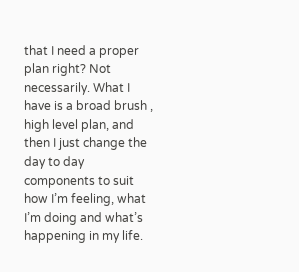that I need a proper plan right? Not necessarily. What I have is a broad brush , high level plan, and then I just change the day to day components to suit how I’m feeling, what I’m doing and what’s happening in my life.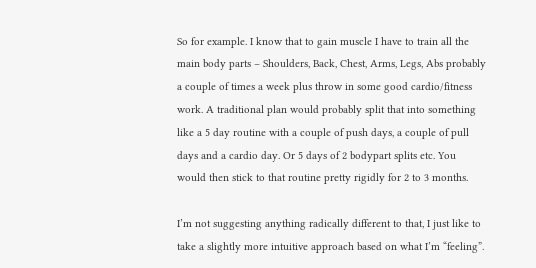So for example. I know that to gain muscle I have to train all the main body parts – Shoulders, Back, Chest, Arms, Legs, Abs probably a couple of times a week plus throw in some good cardio/fitness work. A traditional plan would probably split that into something like a 5 day routine with a couple of push days, a couple of pull days and a cardio day. Or 5 days of 2 bodypart splits etc. You would then stick to that routine pretty rigidly for 2 to 3 months.

I’m not suggesting anything radically different to that, I just like to take a slightly more intuitive approach based on what I’m “feeling”.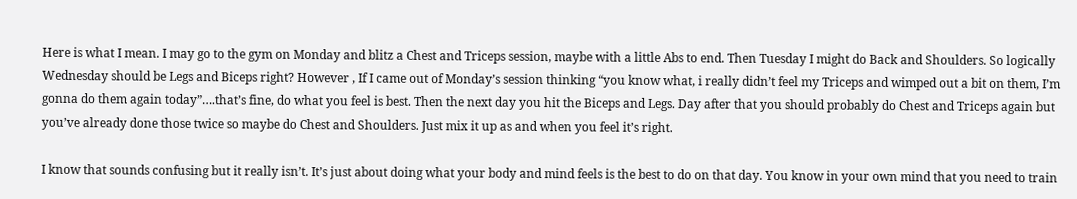Here is what I mean. I may go to the gym on Monday and blitz a Chest and Triceps session, maybe with a little Abs to end. Then Tuesday I might do Back and Shoulders. So logically Wednesday should be Legs and Biceps right? However , If I came out of Monday’s session thinking “you know what, i really didn’t feel my Triceps and wimped out a bit on them, I’m gonna do them again today”….that’s fine, do what you feel is best. Then the next day you hit the Biceps and Legs. Day after that you should probably do Chest and Triceps again but you’ve already done those twice so maybe do Chest and Shoulders. Just mix it up as and when you feel it’s right.

I know that sounds confusing but it really isn’t. It’s just about doing what your body and mind feels is the best to do on that day. You know in your own mind that you need to train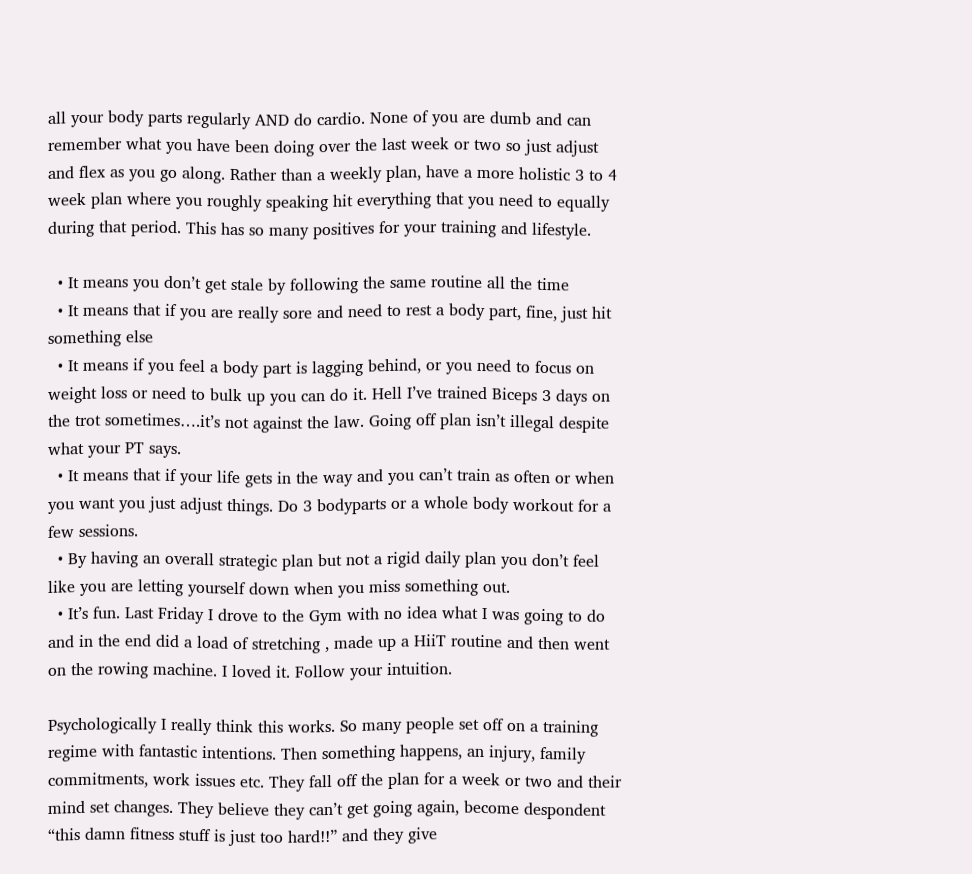all your body parts regularly AND do cardio. None of you are dumb and can remember what you have been doing over the last week or two so just adjust and flex as you go along. Rather than a weekly plan, have a more holistic 3 to 4 week plan where you roughly speaking hit everything that you need to equally during that period. This has so many positives for your training and lifestyle.

  • It means you don’t get stale by following the same routine all the time
  • It means that if you are really sore and need to rest a body part, fine, just hit something else
  • It means if you feel a body part is lagging behind, or you need to focus on weight loss or need to bulk up you can do it. Hell I’ve trained Biceps 3 days on the trot sometimes….it’s not against the law. Going off plan isn’t illegal despite what your PT says.
  • It means that if your life gets in the way and you can’t train as often or when you want you just adjust things. Do 3 bodyparts or a whole body workout for a few sessions.
  • By having an overall strategic plan but not a rigid daily plan you don’t feel like you are letting yourself down when you miss something out.
  • It’s fun. Last Friday I drove to the Gym with no idea what I was going to do and in the end did a load of stretching , made up a HiiT routine and then went on the rowing machine. I loved it. Follow your intuition.

Psychologically I really think this works. So many people set off on a training regime with fantastic intentions. Then something happens, an injury, family commitments, work issues etc. They fall off the plan for a week or two and their mind set changes. They believe they can’t get going again, become despondent “this damn fitness stuff is just too hard!!” and they give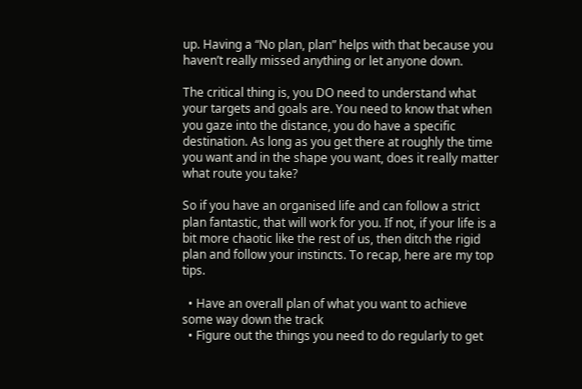up. Having a “No plan, plan” helps with that because you haven’t really missed anything or let anyone down.

The critical thing is, you DO need to understand what your targets and goals are. You need to know that when you gaze into the distance, you do have a specific destination. As long as you get there at roughly the time you want and in the shape you want, does it really matter what route you take?

So if you have an organised life and can follow a strict plan fantastic, that will work for you. If not, if your life is a bit more chaotic like the rest of us, then ditch the rigid plan and follow your instincts. To recap, here are my top tips.

  • Have an overall plan of what you want to achieve some way down the track
  • Figure out the things you need to do regularly to get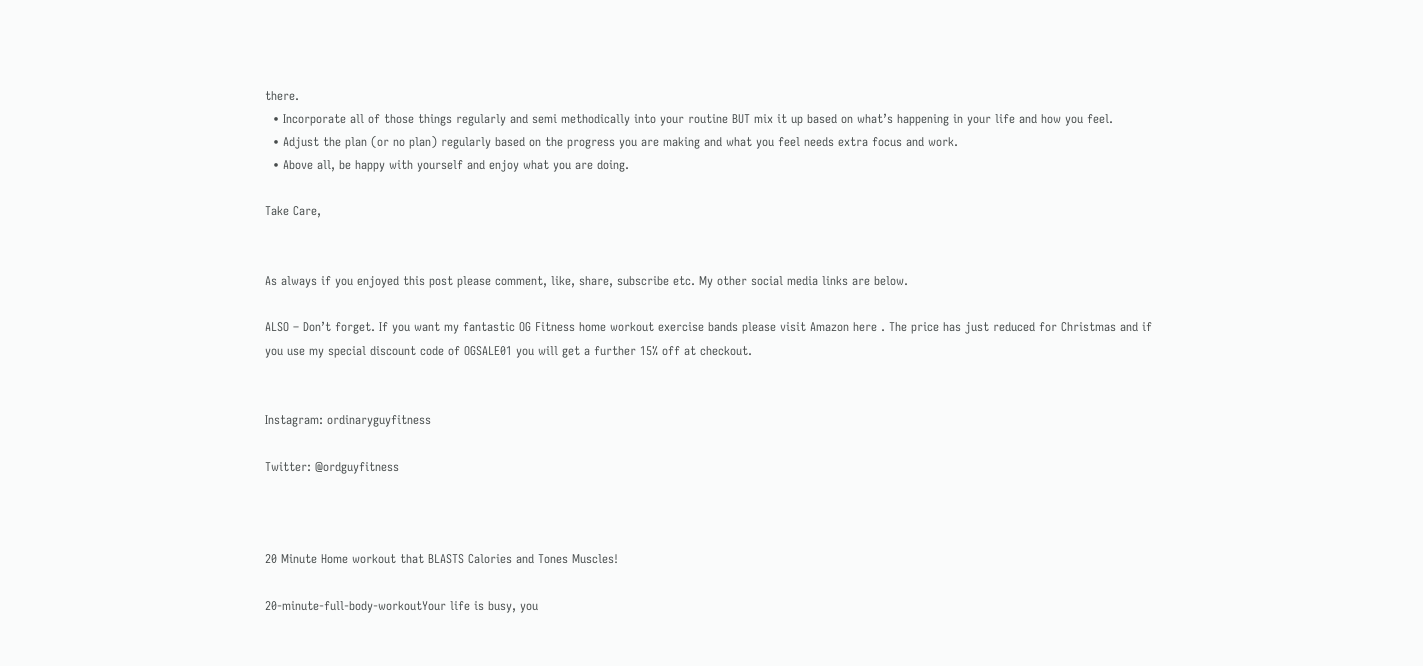there.
  • Incorporate all of those things regularly and semi methodically into your routine BUT mix it up based on what’s happening in your life and how you feel.
  • Adjust the plan (or no plan) regularly based on the progress you are making and what you feel needs extra focus and work.
  • Above all, be happy with yourself and enjoy what you are doing.

Take Care,


As always if you enjoyed this post please comment, like, share, subscribe etc. My other social media links are below.

ALSO – Don’t forget. If you want my fantastic OG Fitness home workout exercise bands please visit Amazon here . The price has just reduced for Christmas and if you use my special discount code of OGSALE01 you will get a further 15% off at checkout.


Instagram: ordinaryguyfitness

Twitter: @ordguyfitness



20 Minute Home workout that BLASTS Calories and Tones Muscles!

20-minute-full-body-workoutYour life is busy, you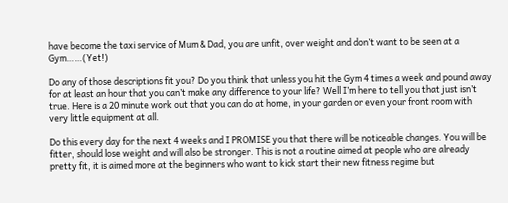have become the taxi service of Mum & Dad, you are unfit, over weight and don’t want to be seen at a Gym……(Yet!)

Do any of those descriptions fit you? Do you think that unless you hit the Gym 4 times a week and pound away for at least an hour that you can’t make any difference to your life? Well I’m here to tell you that just isn’t true. Here is a 20 minute work out that you can do at home, in your garden or even your front room with very little equipment at all.

Do this every day for the next 4 weeks and I PROMISE you that there will be noticeable changes. You will be fitter, should lose weight and will also be stronger. This is not a routine aimed at people who are already pretty fit, it is aimed more at the beginners who want to kick start their new fitness regime but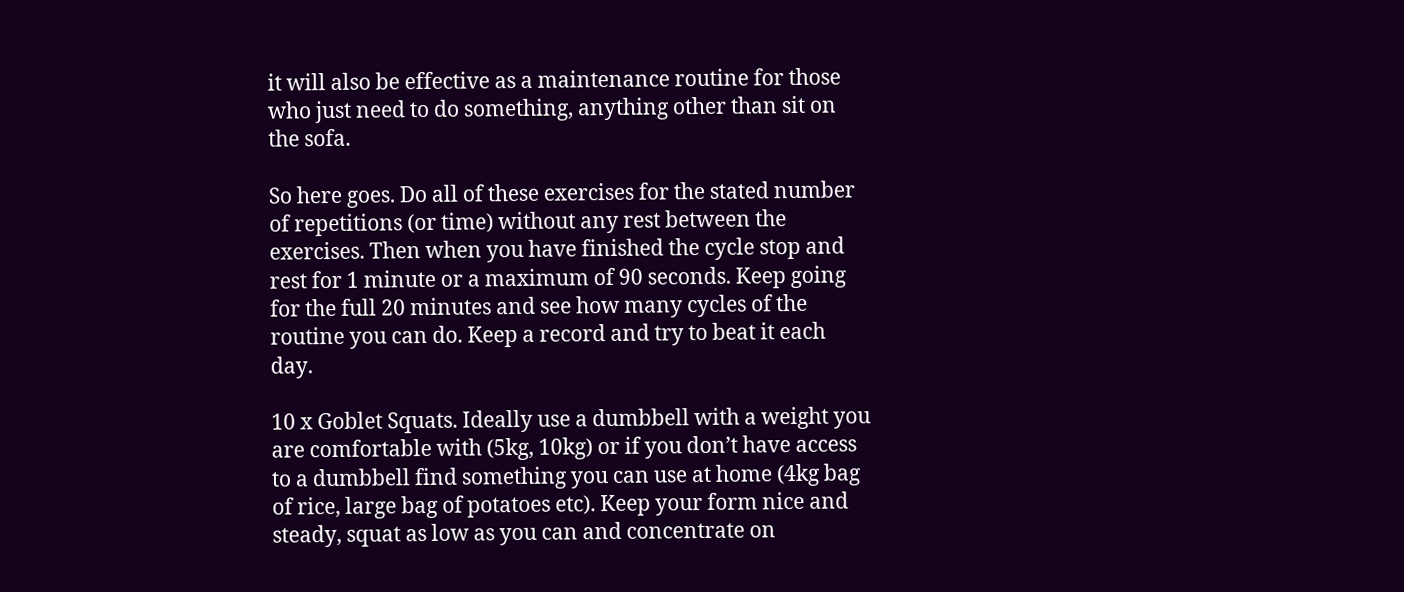it will also be effective as a maintenance routine for those who just need to do something, anything other than sit on the sofa.

So here goes. Do all of these exercises for the stated number of repetitions (or time) without any rest between the exercises. Then when you have finished the cycle stop and rest for 1 minute or a maximum of 90 seconds. Keep going for the full 20 minutes and see how many cycles of the routine you can do. Keep a record and try to beat it each day.

10 x Goblet Squats. Ideally use a dumbbell with a weight you are comfortable with (5kg, 10kg) or if you don’t have access to a dumbbell find something you can use at home (4kg bag of rice, large bag of potatoes etc). Keep your form nice and steady, squat as low as you can and concentrate on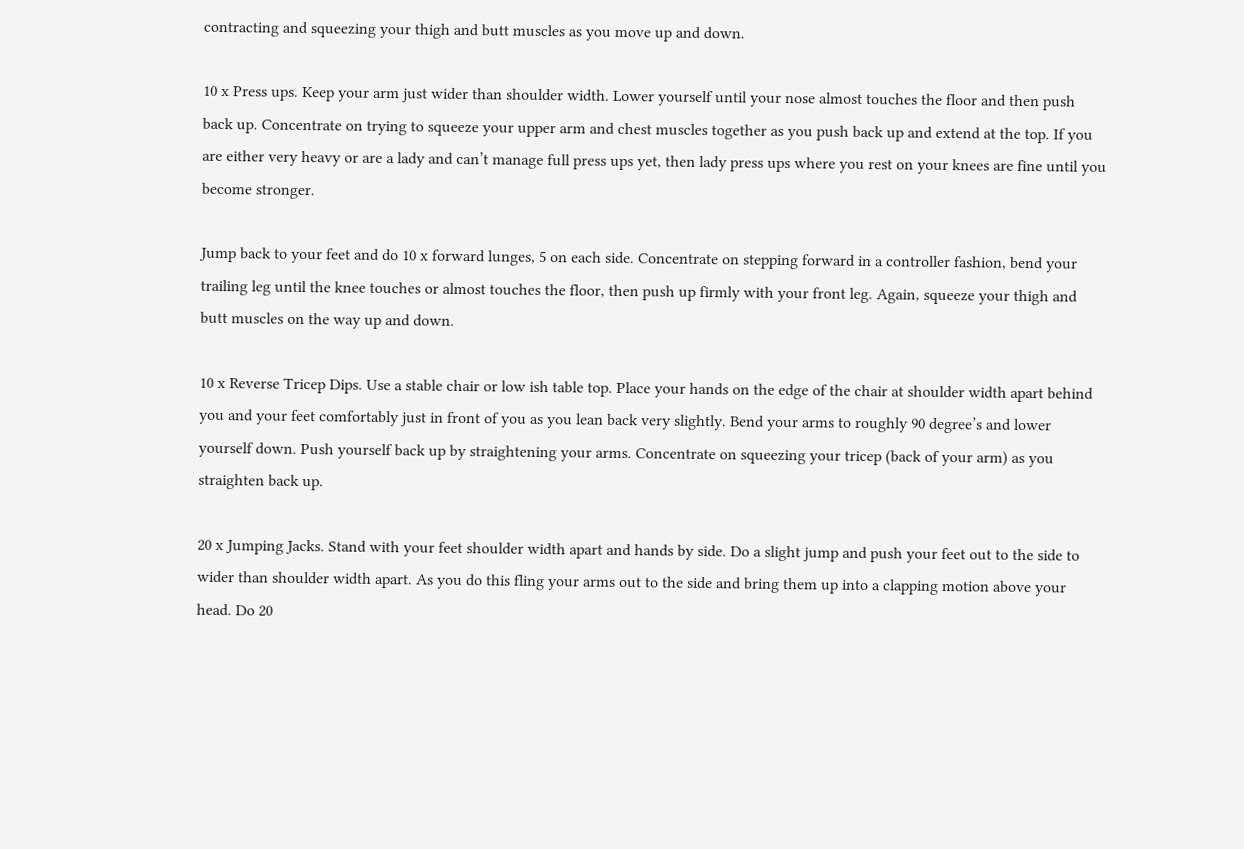contracting and squeezing your thigh and butt muscles as you move up and down.

10 x Press ups. Keep your arm just wider than shoulder width. Lower yourself until your nose almost touches the floor and then push back up. Concentrate on trying to squeeze your upper arm and chest muscles together as you push back up and extend at the top. If you are either very heavy or are a lady and can’t manage full press ups yet, then lady press ups where you rest on your knees are fine until you become stronger.

Jump back to your feet and do 10 x forward lunges, 5 on each side. Concentrate on stepping forward in a controller fashion, bend your trailing leg until the knee touches or almost touches the floor, then push up firmly with your front leg. Again, squeeze your thigh and butt muscles on the way up and down.

10 x Reverse Tricep Dips. Use a stable chair or low ish table top. Place your hands on the edge of the chair at shoulder width apart behind you and your feet comfortably just in front of you as you lean back very slightly. Bend your arms to roughly 90 degree’s and lower yourself down. Push yourself back up by straightening your arms. Concentrate on squeezing your tricep (back of your arm) as you straighten back up.

20 x Jumping Jacks. Stand with your feet shoulder width apart and hands by side. Do a slight jump and push your feet out to the side to wider than shoulder width apart. As you do this fling your arms out to the side and bring them up into a clapping motion above your head. Do 20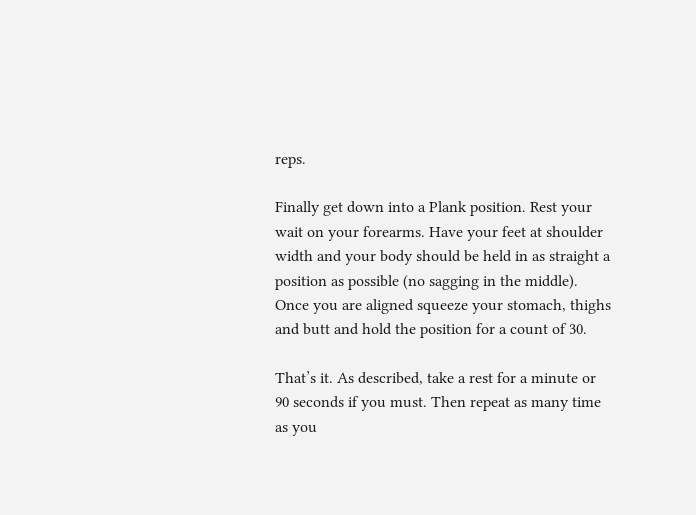reps.

Finally get down into a Plank position. Rest your wait on your forearms. Have your feet at shoulder width and your body should be held in as straight a position as possible (no sagging in the middle). Once you are aligned squeeze your stomach, thighs and butt and hold the position for a count of 30.

That’s it. As described, take a rest for a minute or 90 seconds if you must. Then repeat as many time as you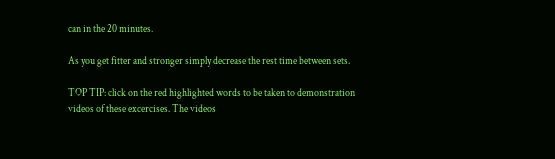can in the 20 minutes.

As you get fitter and stronger simply decrease the rest time between sets.

TOP TIP: click on the red highlighted words to be taken to demonstration videos of these excercises. The videos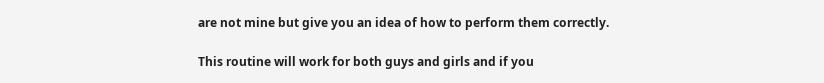are not mine but give you an idea of how to perform them correctly.

This routine will work for both guys and girls and if you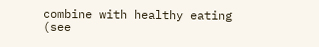combine with healthy eating (see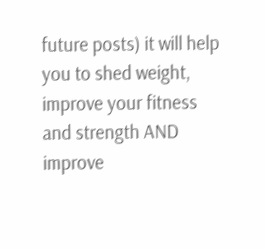future posts) it will help you to shed weight, improve your fitness and strength AND improve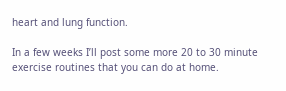heart and lung function.

In a few weeks I’ll post some more 20 to 30 minute exercise routines that you can do at home.